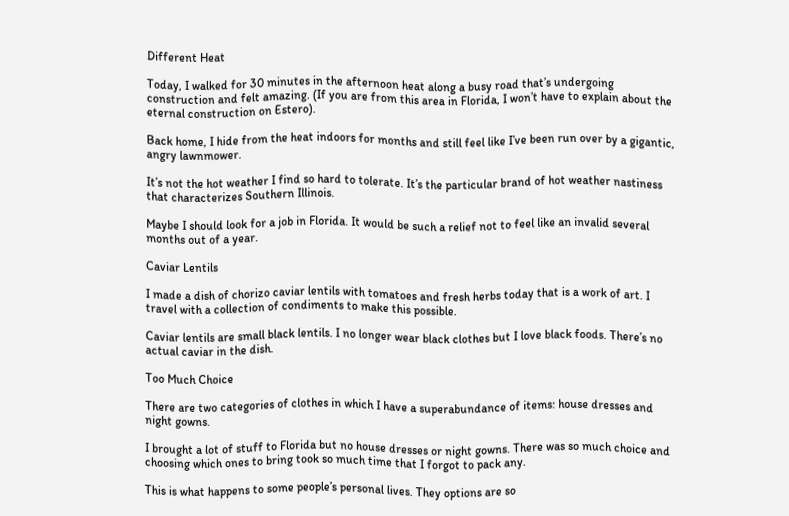Different Heat

Today, I walked for 30 minutes in the afternoon heat along a busy road that’s undergoing construction and felt amazing. (If you are from this area in Florida, I won’t have to explain about the eternal construction on Estero).

Back home, I hide from the heat indoors for months and still feel like I’ve been run over by a gigantic, angry lawnmower.

It’s not the hot weather I find so hard to tolerate. It’s the particular brand of hot weather nastiness that characterizes Southern Illinois.

Maybe I should look for a job in Florida. It would be such a relief not to feel like an invalid several months out of a year.

Caviar Lentils

I made a dish of chorizo caviar lentils with tomatoes and fresh herbs today that is a work of art. I travel with a collection of condiments to make this possible.

Caviar lentils are small black lentils. I no longer wear black clothes but I love black foods. There’s no actual caviar in the dish.

Too Much Choice

There are two categories of clothes in which I have a superabundance of items: house dresses and night gowns.

I brought a lot of stuff to Florida but no house dresses or night gowns. There was so much choice and choosing which ones to bring took so much time that I forgot to pack any.

This is what happens to some people’s personal lives. They options are so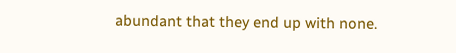abundant that they end up with none.